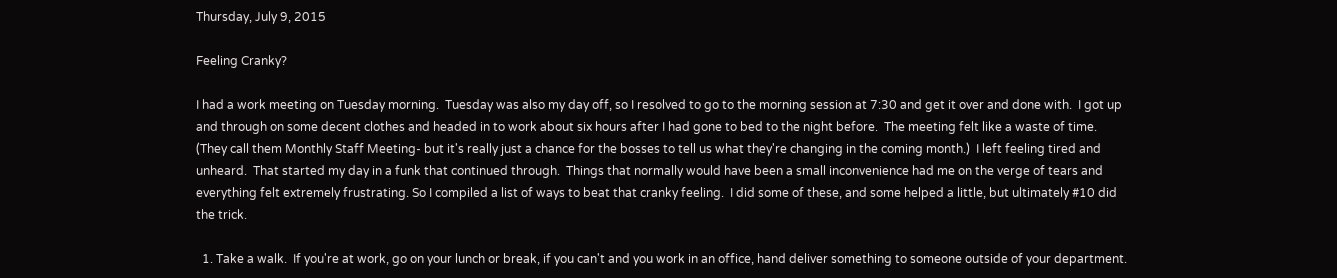Thursday, July 9, 2015

Feeling Cranky?

I had a work meeting on Tuesday morning.  Tuesday was also my day off, so I resolved to go to the morning session at 7:30 and get it over and done with.  I got up and through on some decent clothes and headed in to work about six hours after I had gone to bed to the night before.  The meeting felt like a waste of time.  (They call them Monthly Staff Meeting- but it's really just a chance for the bosses to tell us what they're changing in the coming month.)  I left feeling tired and unheard.  That started my day in a funk that continued through.  Things that normally would have been a small inconvenience had me on the verge of tears and everything felt extremely frustrating. So I compiled a list of ways to beat that cranky feeling.  I did some of these, and some helped a little, but ultimately #10 did the trick.

  1. Take a walk.  If you're at work, go on your lunch or break, if you can't and you work in an office, hand deliver something to someone outside of your department.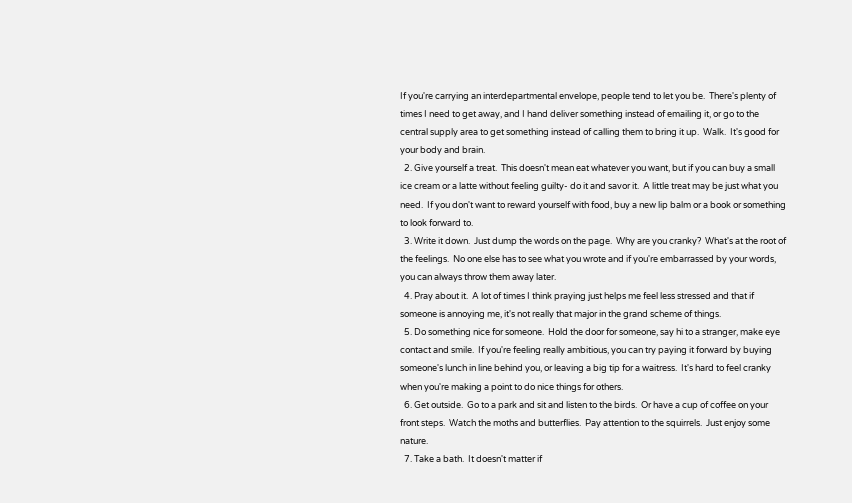If you're carrying an interdepartmental envelope, people tend to let you be.  There's plenty of times I need to get away, and I hand deliver something instead of emailing it, or go to the central supply area to get something instead of calling them to bring it up.  Walk.  It's good for your body and brain.
  2. Give yourself a treat.  This doesn't mean eat whatever you want, but if you can buy a small ice cream or a latte without feeling guilty- do it and savor it.  A little treat may be just what you need.  If you don't want to reward yourself with food, buy a new lip balm or a book or something to look forward to.
  3. Write it down.  Just dump the words on the page.  Why are you cranky?  What's at the root of the feelings.  No one else has to see what you wrote and if you're embarrassed by your words, you can always throw them away later.
  4. Pray about it.  A lot of times I think praying just helps me feel less stressed and that if someone is annoying me, it's not really that major in the grand scheme of things.
  5. Do something nice for someone.  Hold the door for someone, say hi to a stranger, make eye contact and smile.  If you're feeling really ambitious, you can try paying it forward by buying someone's lunch in line behind you, or leaving a big tip for a waitress.  It's hard to feel cranky when you're making a point to do nice things for others.
  6. Get outside.  Go to a park and sit and listen to the birds.  Or have a cup of coffee on your front steps.  Watch the moths and butterflies.  Pay attention to the squirrels.  Just enjoy some nature.
  7. Take a bath.  It doesn't matter if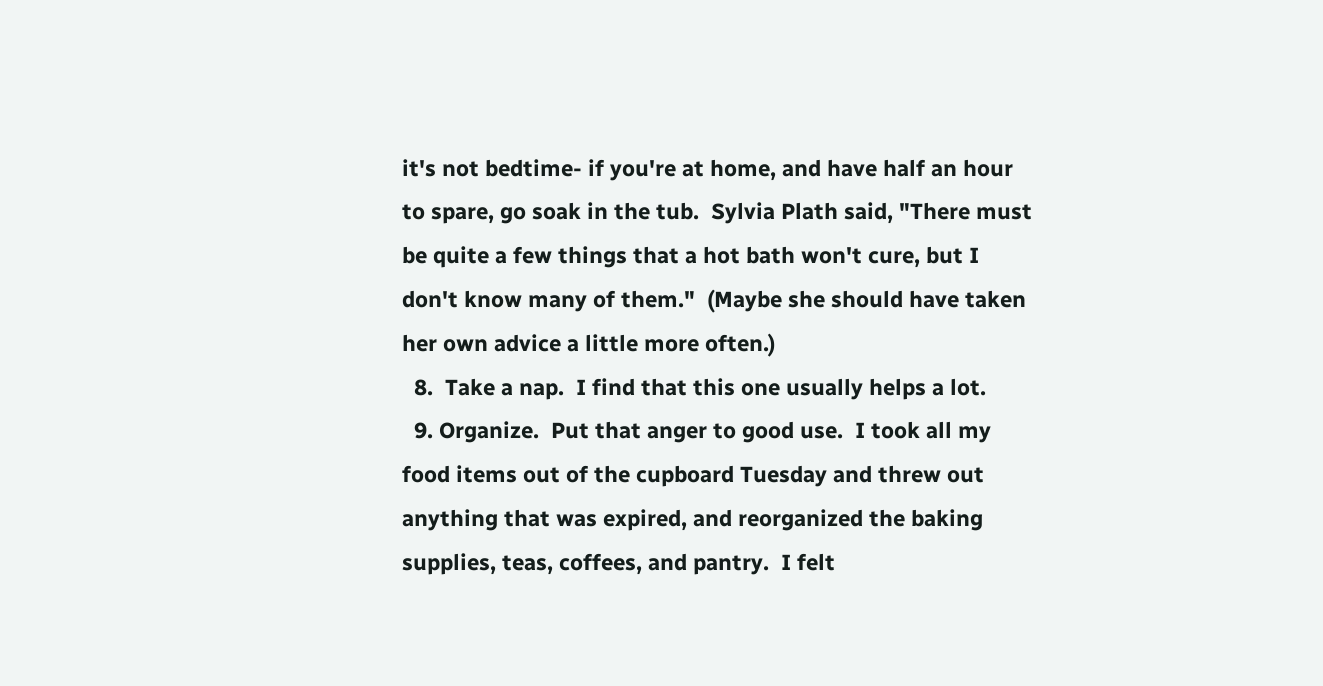it's not bedtime- if you're at home, and have half an hour to spare, go soak in the tub.  Sylvia Plath said, "There must be quite a few things that a hot bath won't cure, but I don't know many of them."  (Maybe she should have taken her own advice a little more often.)
  8.  Take a nap.  I find that this one usually helps a lot.
  9. Organize.  Put that anger to good use.  I took all my food items out of the cupboard Tuesday and threw out anything that was expired, and reorganized the baking supplies, teas, coffees, and pantry.  I felt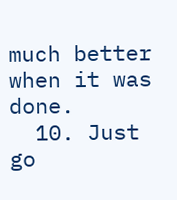much better when it was done.
  10. Just go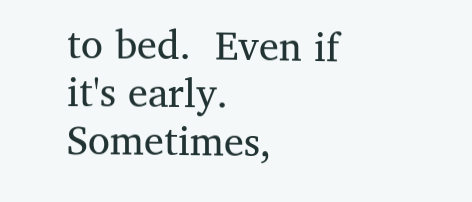to bed.  Even if it's early.  Sometimes,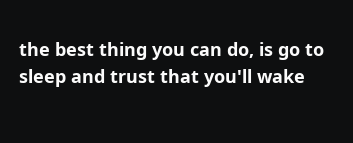the best thing you can do, is go to sleep and trust that you'll wake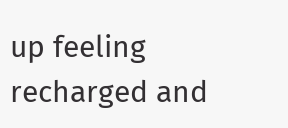up feeling recharged and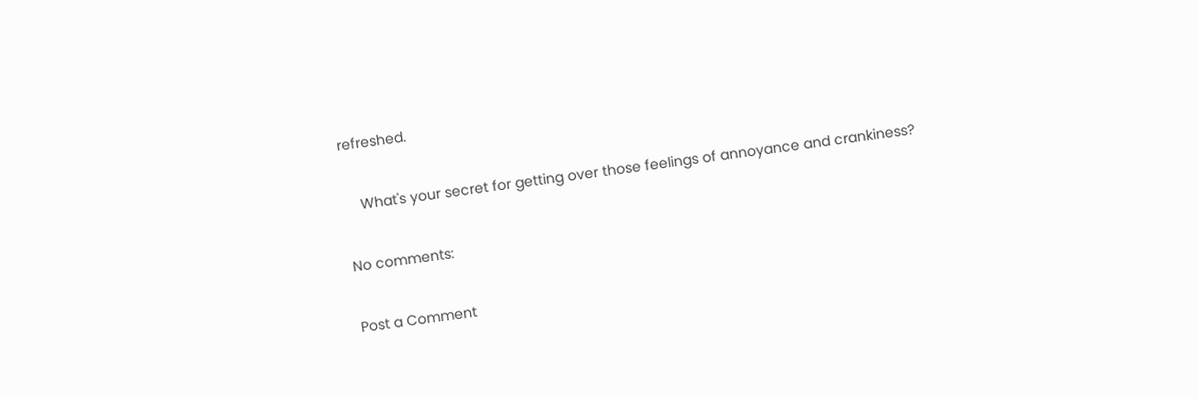refreshed.

    What's your secret for getting over those feelings of annoyance and crankiness?

No comments:

Post a Comment